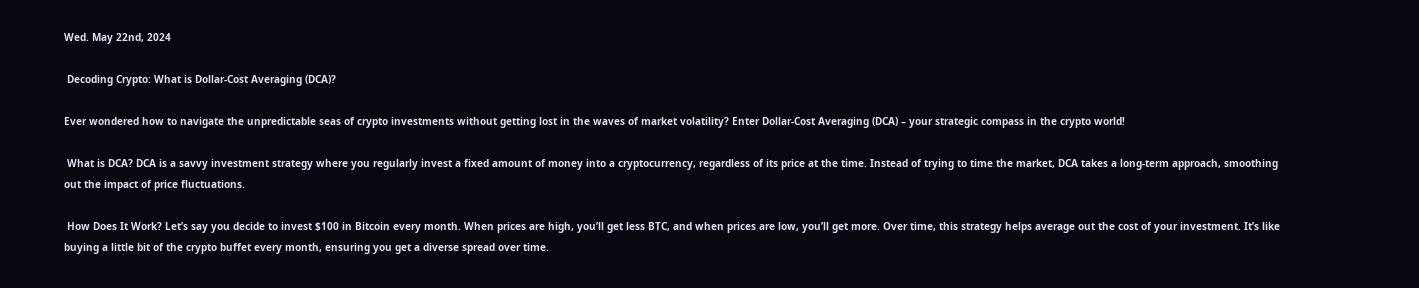Wed. May 22nd, 2024

 Decoding Crypto: What is Dollar-Cost Averaging (DCA)?

Ever wondered how to navigate the unpredictable seas of crypto investments without getting lost in the waves of market volatility? Enter Dollar-Cost Averaging (DCA) – your strategic compass in the crypto world!

 What is DCA? DCA is a savvy investment strategy where you regularly invest a fixed amount of money into a cryptocurrency, regardless of its price at the time. Instead of trying to time the market, DCA takes a long-term approach, smoothing out the impact of price fluctuations.

 How Does It Work? Let’s say you decide to invest $100 in Bitcoin every month. When prices are high, you’ll get less BTC, and when prices are low, you’ll get more. Over time, this strategy helps average out the cost of your investment. It’s like buying a little bit of the crypto buffet every month, ensuring you get a diverse spread over time.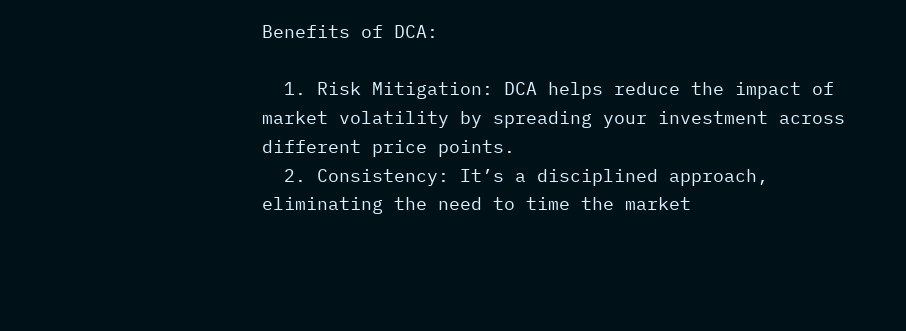Benefits of DCA:

  1. Risk Mitigation: DCA helps reduce the impact of market volatility by spreading your investment across different price points.
  2. Consistency: It’s a disciplined approach, eliminating the need to time the market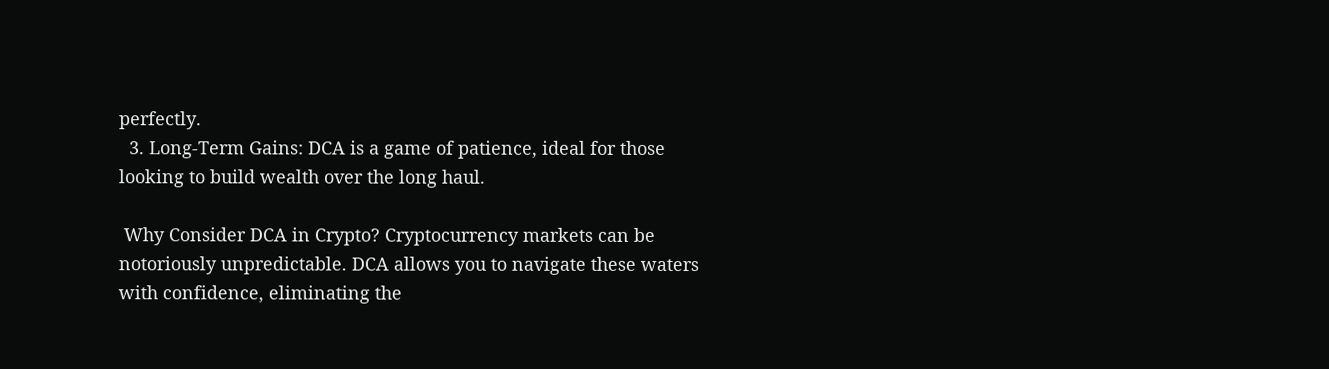perfectly.
  3. Long-Term Gains: DCA is a game of patience, ideal for those looking to build wealth over the long haul.

 Why Consider DCA in Crypto? Cryptocurrency markets can be notoriously unpredictable. DCA allows you to navigate these waters with confidence, eliminating the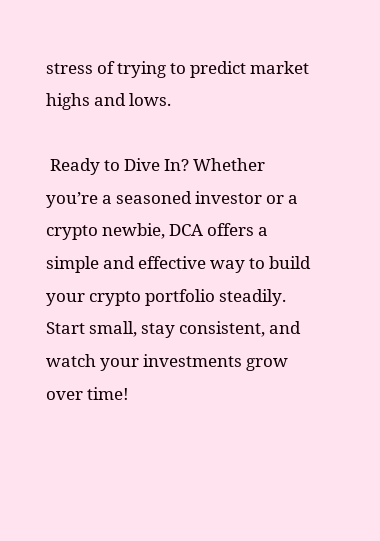stress of trying to predict market highs and lows.

 Ready to Dive In? Whether you’re a seasoned investor or a crypto newbie, DCA offers a simple and effective way to build your crypto portfolio steadily. Start small, stay consistent, and watch your investments grow over time!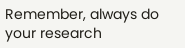Remember, always do your research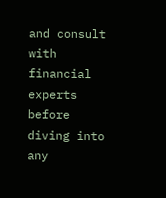and consult with financial experts before diving into any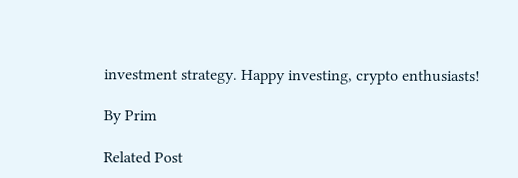investment strategy. Happy investing, crypto enthusiasts!

By Prim

Related Post